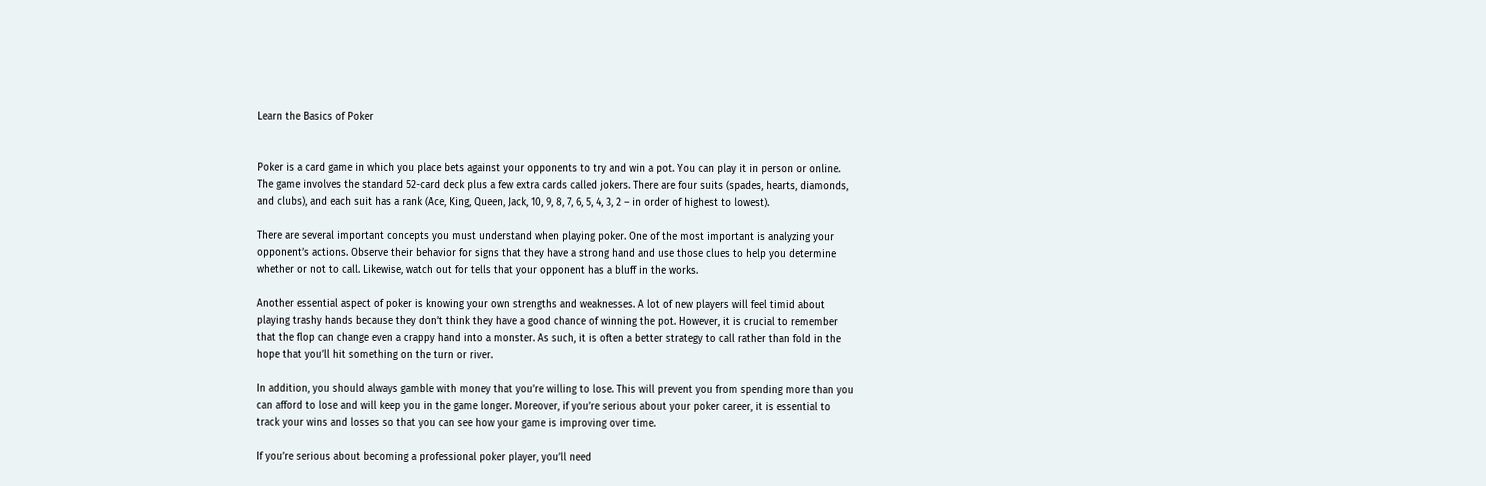Learn the Basics of Poker


Poker is a card game in which you place bets against your opponents to try and win a pot. You can play it in person or online. The game involves the standard 52-card deck plus a few extra cards called jokers. There are four suits (spades, hearts, diamonds, and clubs), and each suit has a rank (Ace, King, Queen, Jack, 10, 9, 8, 7, 6, 5, 4, 3, 2 – in order of highest to lowest).

There are several important concepts you must understand when playing poker. One of the most important is analyzing your opponent’s actions. Observe their behavior for signs that they have a strong hand and use those clues to help you determine whether or not to call. Likewise, watch out for tells that your opponent has a bluff in the works.

Another essential aspect of poker is knowing your own strengths and weaknesses. A lot of new players will feel timid about playing trashy hands because they don’t think they have a good chance of winning the pot. However, it is crucial to remember that the flop can change even a crappy hand into a monster. As such, it is often a better strategy to call rather than fold in the hope that you’ll hit something on the turn or river.

In addition, you should always gamble with money that you’re willing to lose. This will prevent you from spending more than you can afford to lose and will keep you in the game longer. Moreover, if you’re serious about your poker career, it is essential to track your wins and losses so that you can see how your game is improving over time.

If you’re serious about becoming a professional poker player, you’ll need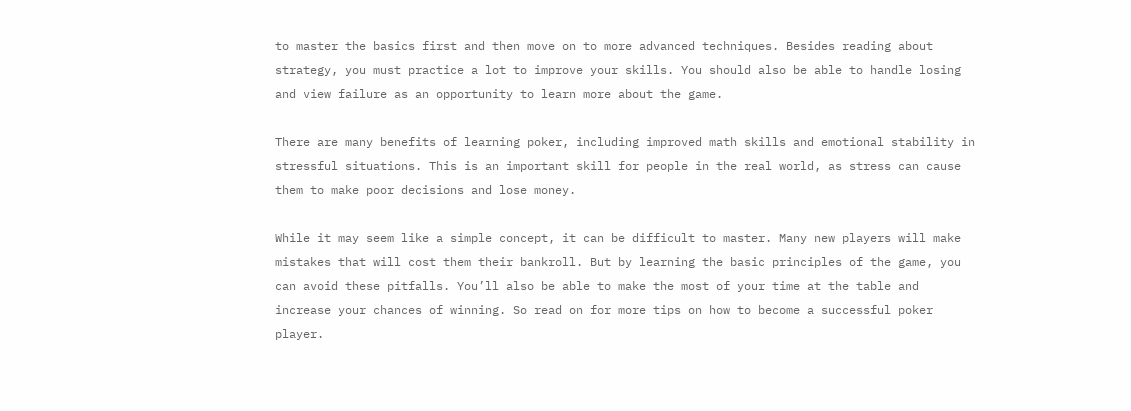to master the basics first and then move on to more advanced techniques. Besides reading about strategy, you must practice a lot to improve your skills. You should also be able to handle losing and view failure as an opportunity to learn more about the game.

There are many benefits of learning poker, including improved math skills and emotional stability in stressful situations. This is an important skill for people in the real world, as stress can cause them to make poor decisions and lose money.

While it may seem like a simple concept, it can be difficult to master. Many new players will make mistakes that will cost them their bankroll. But by learning the basic principles of the game, you can avoid these pitfalls. You’ll also be able to make the most of your time at the table and increase your chances of winning. So read on for more tips on how to become a successful poker player.